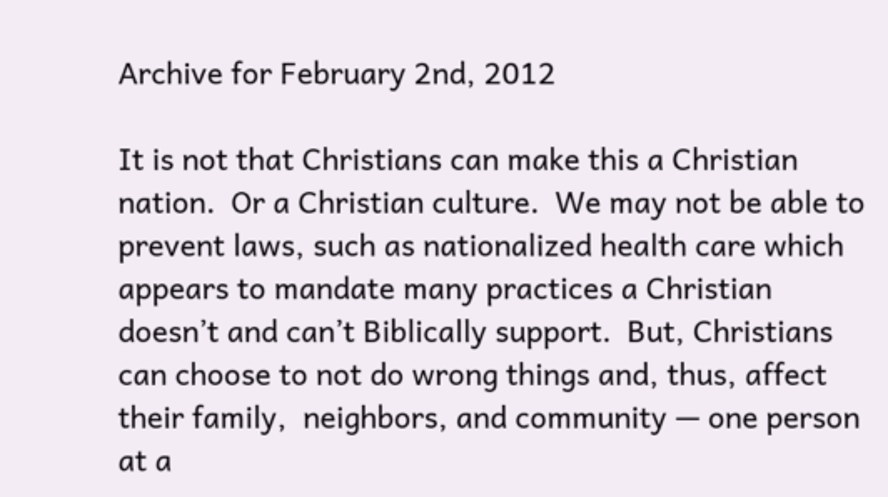Archive for February 2nd, 2012

It is not that Christians can make this a Christian nation.  Or a Christian culture.  We may not be able to prevent laws, such as nationalized health care which appears to mandate many practices a Christian doesn’t and can’t Biblically support.  But, Christians can choose to not do wrong things and, thus, affect their family,  neighbors, and community — one person at a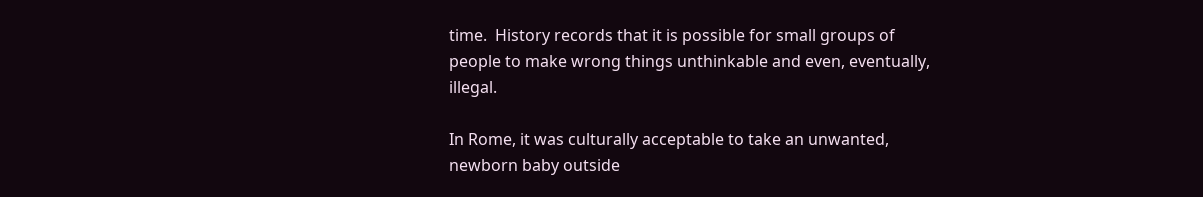time.  History records that it is possible for small groups of people to make wrong things unthinkable and even, eventually, illegal.

In Rome, it was culturally acceptable to take an unwanted, newborn baby outside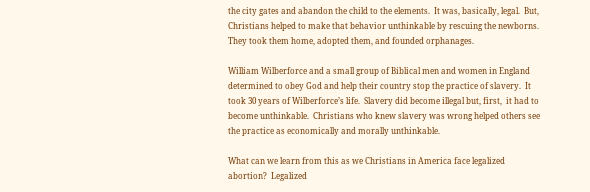the city gates and abandon the child to the elements.  It was, basically, legal.  But, Christians helped to make that behavior unthinkable by rescuing the newborns.  They took them home, adopted them, and founded orphanages.

William Wilberforce and a small group of Biblical men and women in England determined to obey God and help their country stop the practice of slavery.  It took 30 years of Wilberforce’s life.  Slavery did become illegal but, first,  it had to become unthinkable.  Christians who knew slavery was wrong helped others see the practice as economically and morally unthinkable.

What can we learn from this as we Christians in America face legalized abortion?  Legalized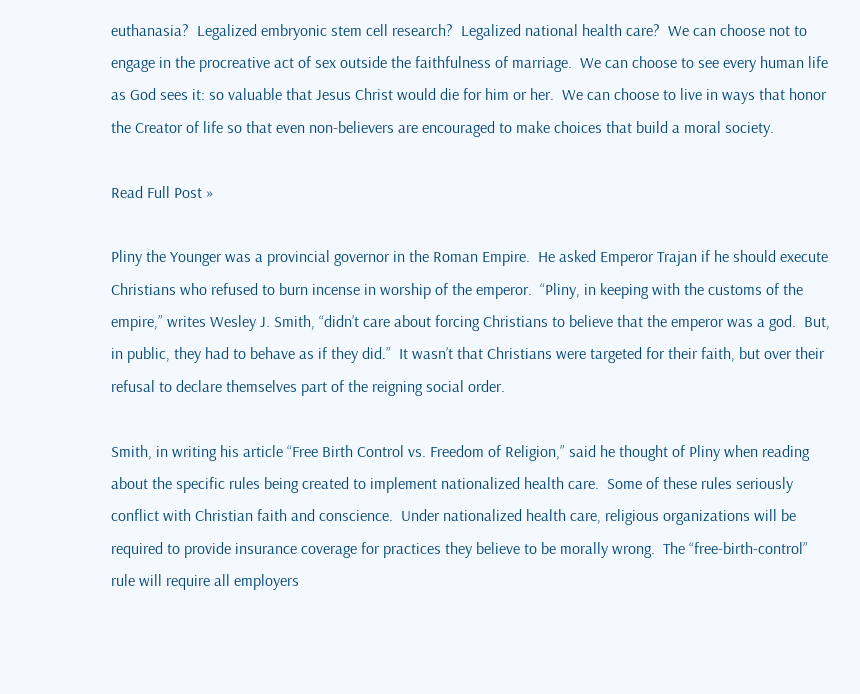euthanasia?  Legalized embryonic stem cell research?  Legalized national health care?  We can choose not to engage in the procreative act of sex outside the faithfulness of marriage.  We can choose to see every human life as God sees it: so valuable that Jesus Christ would die for him or her.  We can choose to live in ways that honor the Creator of life so that even non-believers are encouraged to make choices that build a moral society.

Read Full Post »

Pliny the Younger was a provincial governor in the Roman Empire.  He asked Emperor Trajan if he should execute Christians who refused to burn incense in worship of the emperor.  “Pliny, in keeping with the customs of the empire,” writes Wesley J. Smith, “didn’t care about forcing Christians to believe that the emperor was a god.  But, in public, they had to behave as if they did.”  It wasn’t that Christians were targeted for their faith, but over their refusal to declare themselves part of the reigning social order.

Smith, in writing his article “Free Birth Control vs. Freedom of Religion,” said he thought of Pliny when reading about the specific rules being created to implement nationalized health care.  Some of these rules seriously conflict with Christian faith and conscience.  Under nationalized health care, religious organizations will be required to provide insurance coverage for practices they believe to be morally wrong.  The “free-birth-control” rule will require all employers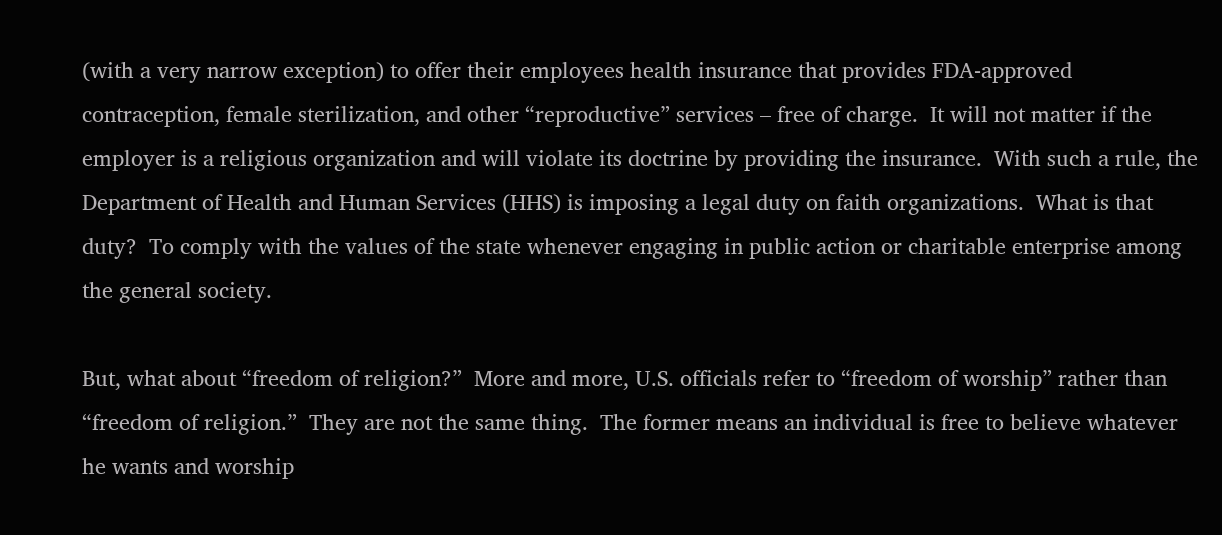(with a very narrow exception) to offer their employees health insurance that provides FDA-approved contraception, female sterilization, and other “reproductive” services – free of charge.  It will not matter if the employer is a religious organization and will violate its doctrine by providing the insurance.  With such a rule, the Department of Health and Human Services (HHS) is imposing a legal duty on faith organizations.  What is that duty?  To comply with the values of the state whenever engaging in public action or charitable enterprise among the general society.

But, what about “freedom of religion?”  More and more, U.S. officials refer to “freedom of worship” rather than “freedom of religion.”  They are not the same thing.  The former means an individual is free to believe whatever he wants and worship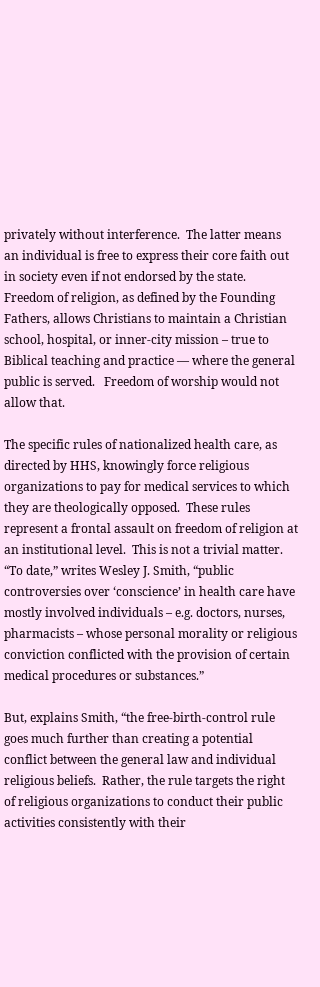privately without interference.  The latter means an individual is free to express their core faith out in society even if not endorsed by the state.  Freedom of religion, as defined by the Founding Fathers, allows Christians to maintain a Christian school, hospital, or inner-city mission – true to Biblical teaching and practice — where the general public is served.   Freedom of worship would not allow that.

The specific rules of nationalized health care, as directed by HHS, knowingly force religious organizations to pay for medical services to which they are theologically opposed.  These rules represent a frontal assault on freedom of religion at an institutional level.  This is not a trivial matter.  “To date,” writes Wesley J. Smith, “public controversies over ‘conscience’ in health care have mostly involved individuals – e.g. doctors, nurses, pharmacists – whose personal morality or religious conviction conflicted with the provision of certain medical procedures or substances.”

But, explains Smith, “the free-birth-control rule goes much further than creating a potential conflict between the general law and individual religious beliefs.  Rather, the rule targets the right of religious organizations to conduct their public activities consistently with their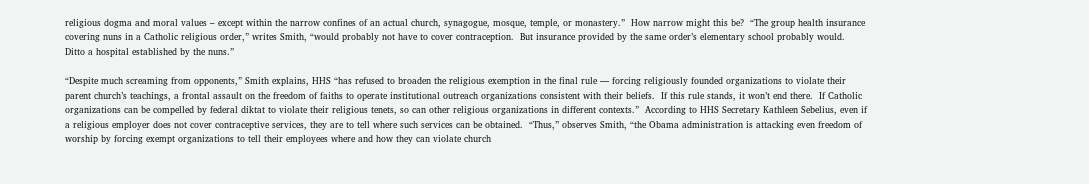religious dogma and moral values – except within the narrow confines of an actual church, synagogue, mosque, temple, or monastery.”  How narrow might this be?  “The group health insurance covering nuns in a Catholic religious order,” writes Smith, “would probably not have to cover contraception.  But insurance provided by the same order’s elementary school probably would.  Ditto a hospital established by the nuns.”

“Despite much screaming from opponents,” Smith explains, HHS “has refused to broaden the religious exemption in the final rule — forcing religiously founded organizations to violate their parent church’s teachings, a frontal assault on the freedom of faiths to operate institutional outreach organizations consistent with their beliefs.  If this rule stands, it won’t end there.  If Catholic organizations can be compelled by federal diktat to violate their religious tenets, so can other religious organizations in different contexts.”  According to HHS Secretary Kathleen Sebelius, even if a religious employer does not cover contraceptive services, they are to tell where such services can be obtained.  “Thus,” observes Smith, “the Obama administration is attacking even freedom of worship by forcing exempt organizations to tell their employees where and how they can violate church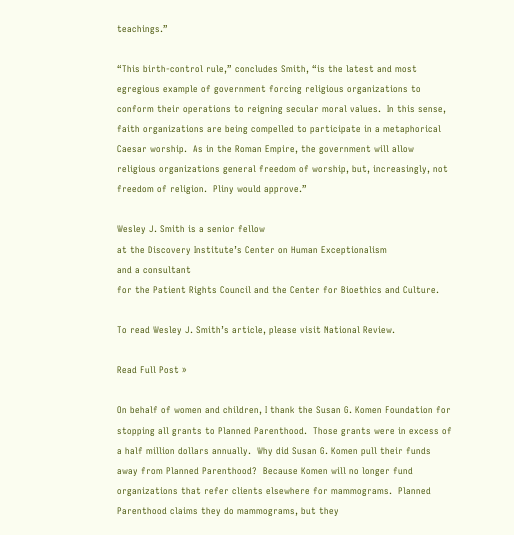teachings.”

“This birth-control rule,” concludes Smith, “is the latest and most egregious example of government forcing religious organizations to conform their operations to reigning secular moral values.  In this sense, faith organizations are being compelled to participate in a metaphorical Caesar worship.  As in the Roman Empire, the government will allow religious organizations general freedom of worship, but, increasingly, not freedom of religion.  Pliny would approve.”

Wesley J. Smith is a senior fellow
at the Discovery Institute’s Center on Human Exceptionalism
and a consultant
for the Patient Rights Council and the Center for Bioethics and Culture.

To read Wesley J. Smith’s article, please visit National Review.

Read Full Post »

On behalf of women and children, I thank the Susan G. Komen Foundation for stopping all grants to Planned Parenthood.  Those grants were in excess of a half million dollars annually.  Why did Susan G. Komen pull their funds away from Planned Parenthood?  Because Komen will no longer fund organizations that refer clients elsewhere for mammograms.  Planned Parenthood claims they do mammograms, but they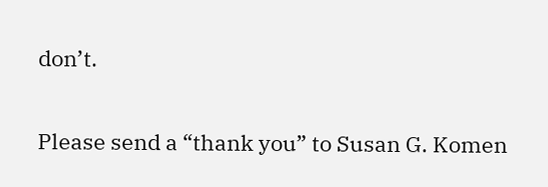don’t.

Please send a “thank you” to Susan G. Komen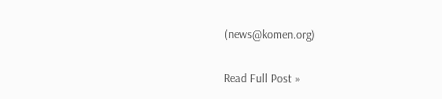(news@komen.org)

Read Full Post »